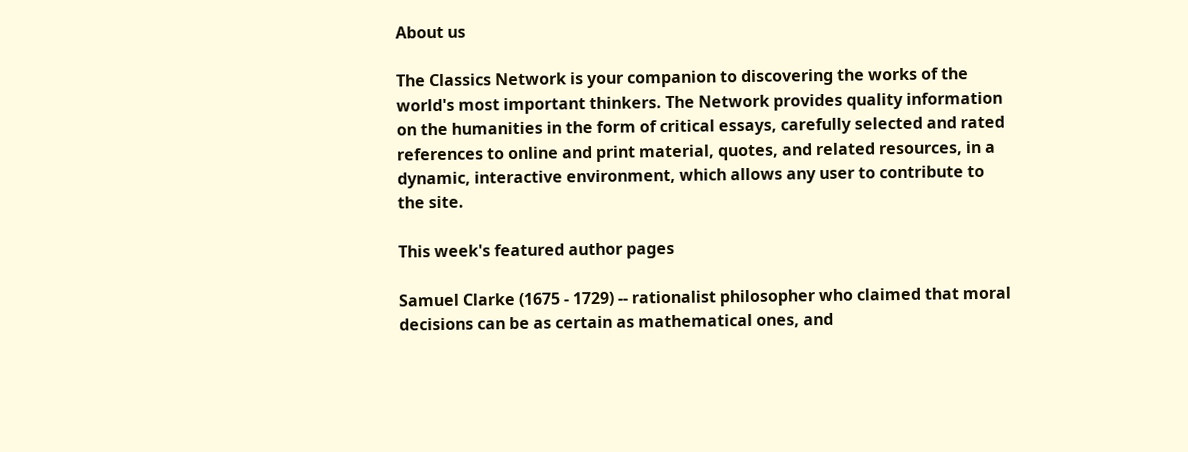About us

The Classics Network is your companion to discovering the works of the world's most important thinkers. The Network provides quality information on the humanities in the form of critical essays, carefully selected and rated references to online and print material, quotes, and related resources, in a dynamic, interactive environment, which allows any user to contribute to the site.

This week's featured author pages

Samuel Clarke (1675 - 1729) -- rationalist philosopher who claimed that moral decisions can be as certain as mathematical ones, and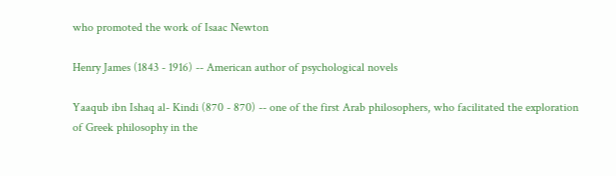who promoted the work of Isaac Newton

Henry James (1843 - 1916) -- American author of psychological novels

Yaaqub ibn Ishaq al- Kindi (870 - 870) -- one of the first Arab philosophers, who facilitated the exploration of Greek philosophy in the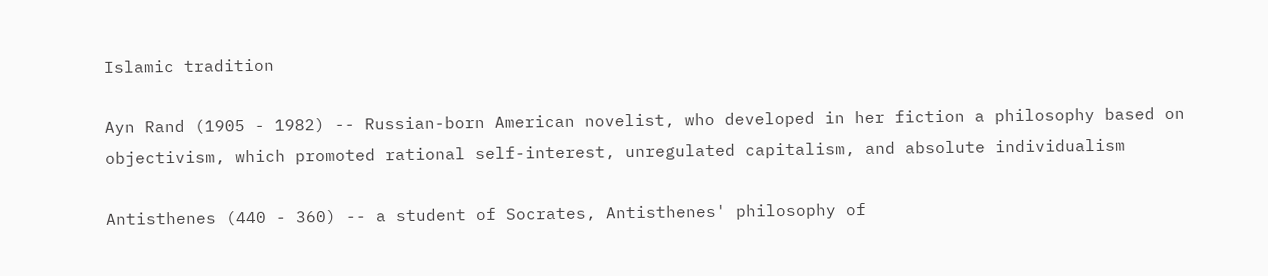Islamic tradition

Ayn Rand (1905 - 1982) -- Russian-born American novelist, who developed in her fiction a philosophy based on objectivism, which promoted rational self-interest, unregulated capitalism, and absolute individualism

Antisthenes (440 - 360) -- a student of Socrates, Antisthenes' philosophy of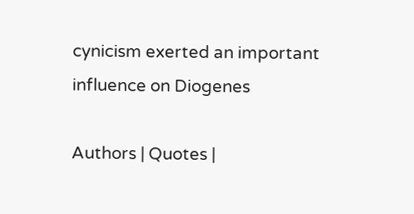cynicism exerted an important influence on Diogenes

Authors | Quotes |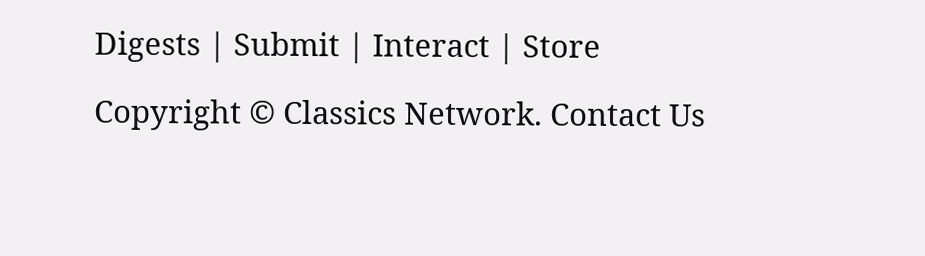Digests | Submit | Interact | Store

Copyright © Classics Network. Contact Us